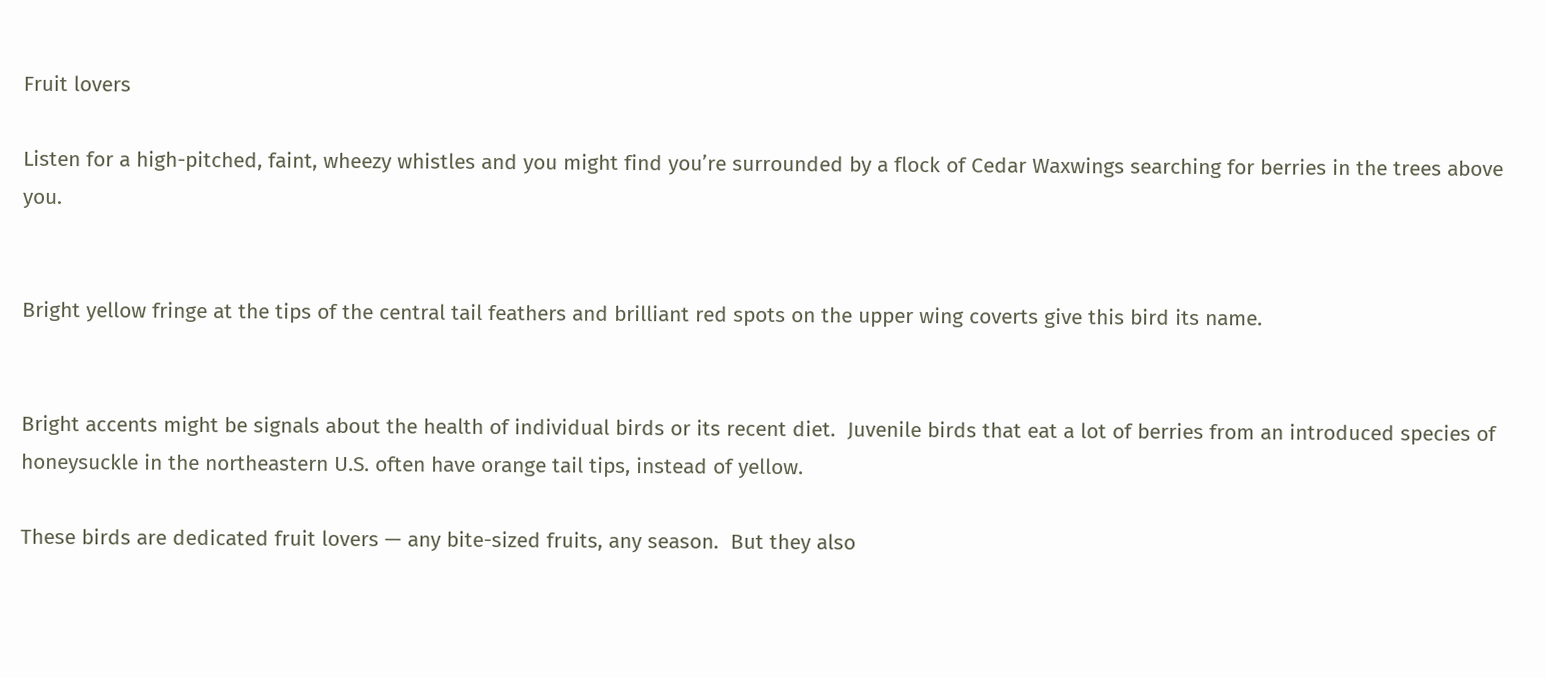Fruit lovers

Listen for a high-pitched, faint, wheezy whistles and you might find you’re surrounded by a flock of Cedar Waxwings searching for berries in the trees above you.


Bright yellow fringe at the tips of the central tail feathers and brilliant red spots on the upper wing coverts give this bird its name.


Bright accents might be signals about the health of individual birds or its recent diet.  Juvenile birds that eat a lot of berries from an introduced species of honeysuckle in the northeastern U.S. often have orange tail tips, instead of yellow.

These birds are dedicated fruit lovers — any bite-sized fruits, any season.  But they also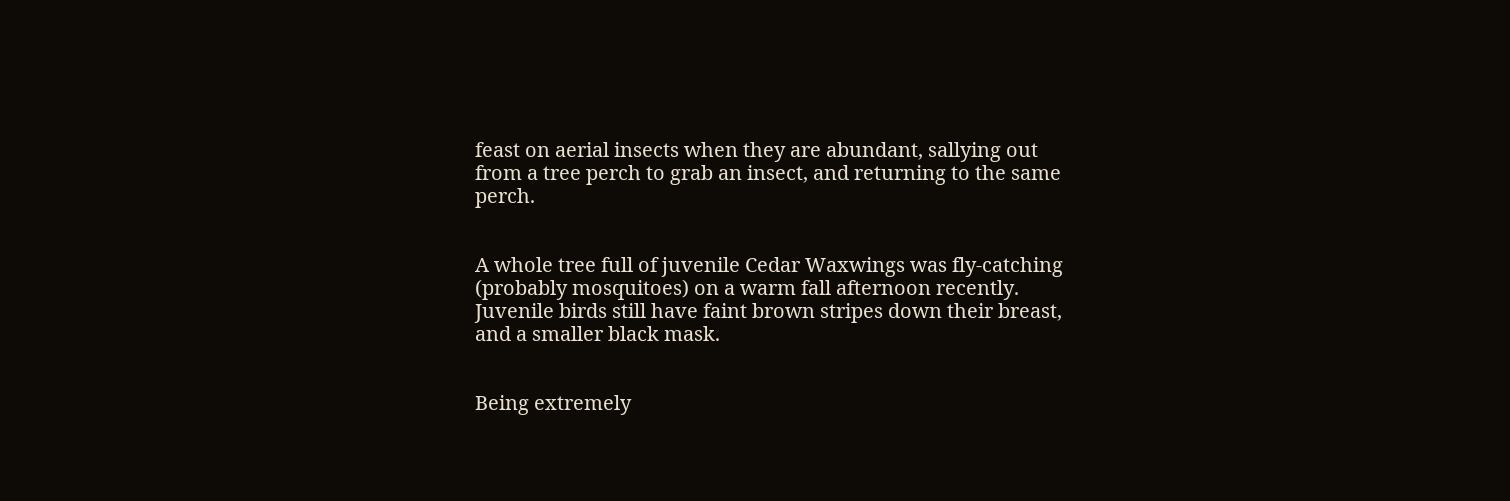feast on aerial insects when they are abundant, sallying out from a tree perch to grab an insect, and returning to the same perch.


A whole tree full of juvenile Cedar Waxwings was fly-catching (probably mosquitoes) on a warm fall afternoon recently.  Juvenile birds still have faint brown stripes down their breast, and a smaller black mask.


Being extremely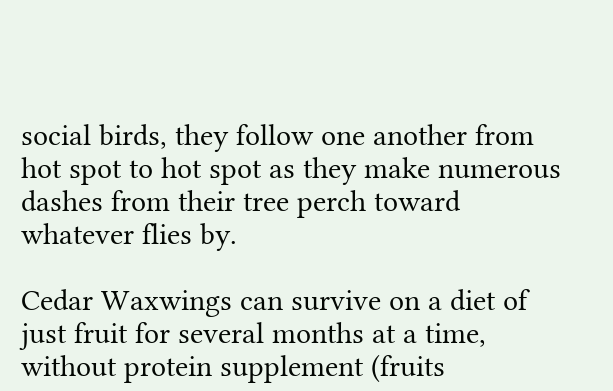social birds, they follow one another from hot spot to hot spot as they make numerous dashes from their tree perch toward whatever flies by.

Cedar Waxwings can survive on a diet of just fruit for several months at a time, without protein supplement (fruits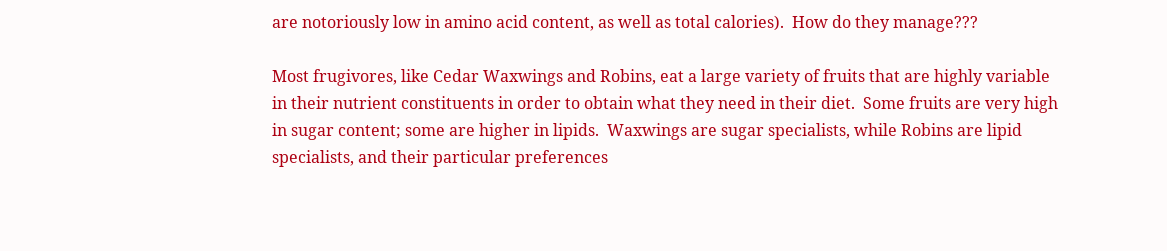are notoriously low in amino acid content, as well as total calories).  How do they manage???

Most frugivores, like Cedar Waxwings and Robins, eat a large variety of fruits that are highly variable in their nutrient constituents in order to obtain what they need in their diet.  Some fruits are very high in sugar content; some are higher in lipids.  Waxwings are sugar specialists, while Robins are lipid specialists, and their particular preferences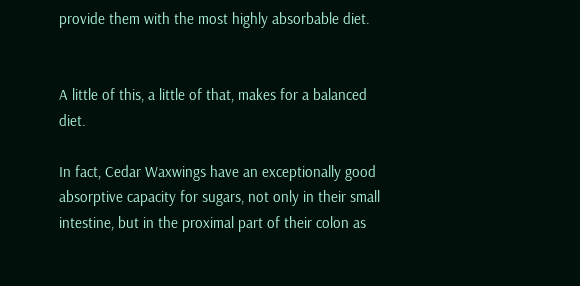provide them with the most highly absorbable diet.


A little of this, a little of that, makes for a balanced diet.

In fact, Cedar Waxwings have an exceptionally good absorptive capacity for sugars, not only in their small intestine, but in the proximal part of their colon as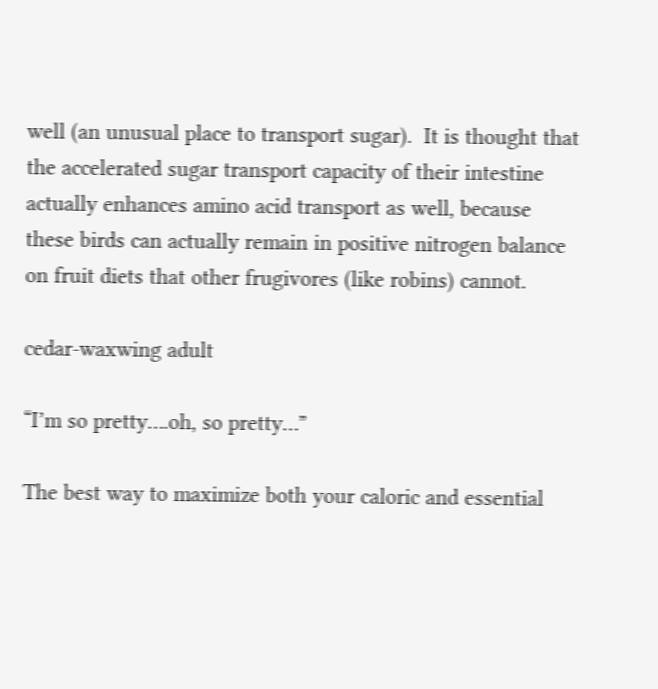well (an unusual place to transport sugar).  It is thought that the accelerated sugar transport capacity of their intestine actually enhances amino acid transport as well, because these birds can actually remain in positive nitrogen balance on fruit diets that other frugivores (like robins) cannot.

cedar-waxwing adult

“I’m so pretty….oh, so pretty…”

The best way to maximize both your caloric and essential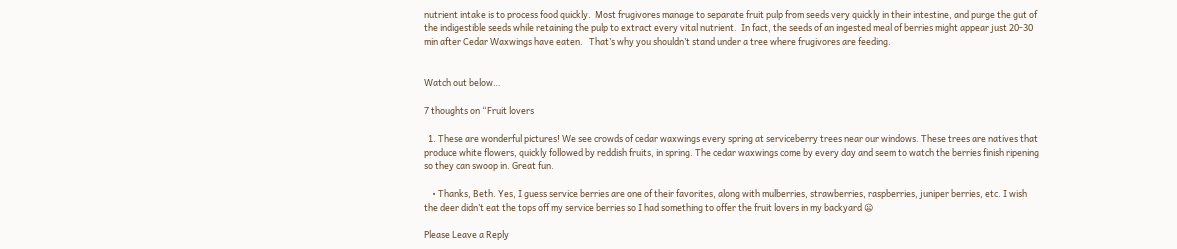nutrient intake is to process food quickly.  Most frugivores manage to separate fruit pulp from seeds very quickly in their intestine, and purge the gut of the indigestible seeds while retaining the pulp to extract every vital nutrient.  In fact, the seeds of an ingested meal of berries might appear just 20-30 min after Cedar Waxwings have eaten.   That’s why you shouldn’t stand under a tree where frugivores are feeding.


Watch out below…

7 thoughts on “Fruit lovers

  1. These are wonderful pictures! We see crowds of cedar waxwings every spring at serviceberry trees near our windows. These trees are natives that produce white flowers, quickly followed by reddish fruits, in spring. The cedar waxwings come by every day and seem to watch the berries finish ripening so they can swoop in. Great fun.

    • Thanks, Beth. Yes, I guess service berries are one of their favorites, along with mulberries, strawberries, raspberries, juniper berries, etc. I wish the deer didn’t eat the tops off my service berries so I had something to offer the fruit lovers in my backyard 😦

Please Leave a Reply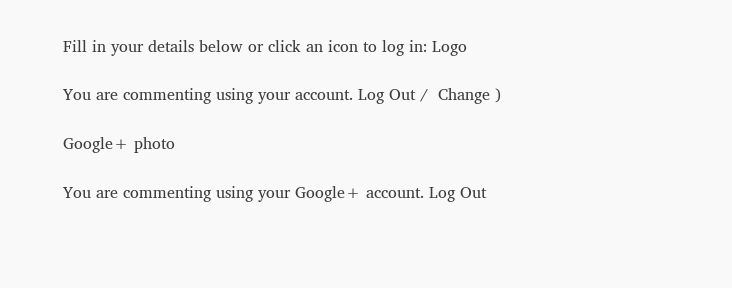Fill in your details below or click an icon to log in: Logo

You are commenting using your account. Log Out /  Change )

Google+ photo

You are commenting using your Google+ account. Log Out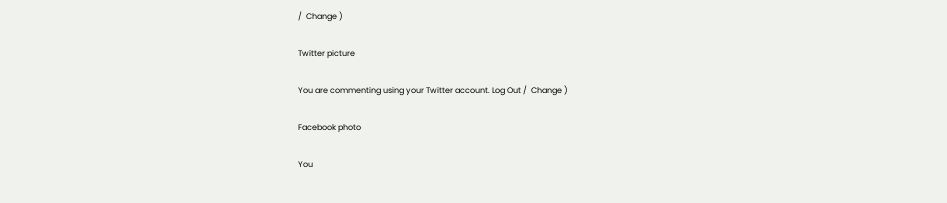/  Change )

Twitter picture

You are commenting using your Twitter account. Log Out /  Change )

Facebook photo

You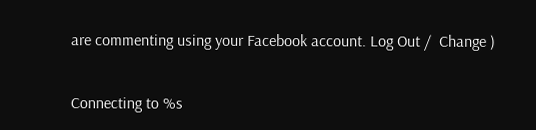are commenting using your Facebook account. Log Out /  Change )


Connecting to %s